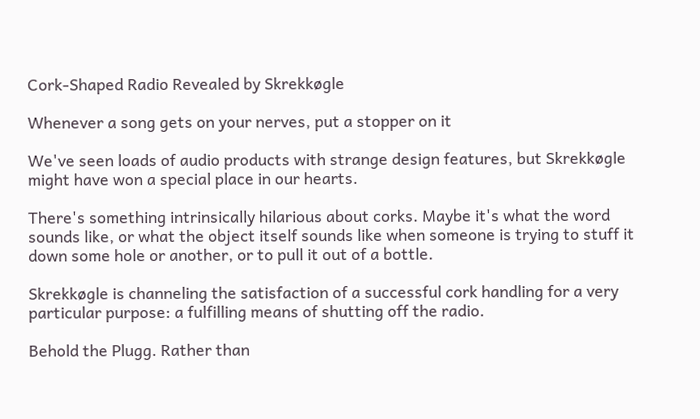Cork-Shaped Radio Revealed by Skrekkøgle

Whenever a song gets on your nerves, put a stopper on it

We've seen loads of audio products with strange design features, but Skrekkøgle might have won a special place in our hearts.

There's something intrinsically hilarious about corks. Maybe it's what the word sounds like, or what the object itself sounds like when someone is trying to stuff it down some hole or another, or to pull it out of a bottle.

Skrekkøgle is channeling the satisfaction of a successful cork handling for a very particular purpose: a fulfilling means of shutting off the radio.

Behold the Plugg. Rather than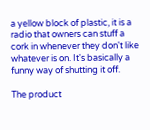a yellow block of plastic, it is a radio that owners can stuff a cork in whenever they don't like whatever is on. It's basically a funny way of shutting it off.

The product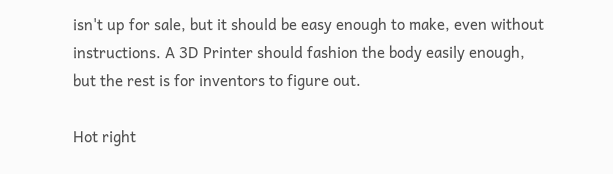isn't up for sale, but it should be easy enough to make, even without instructions. A 3D Printer should fashion the body easily enough, but the rest is for inventors to figure out.

Hot right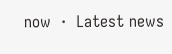now  ·  Latest news